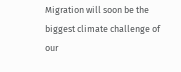Migration will soon be the biggest climate challenge of our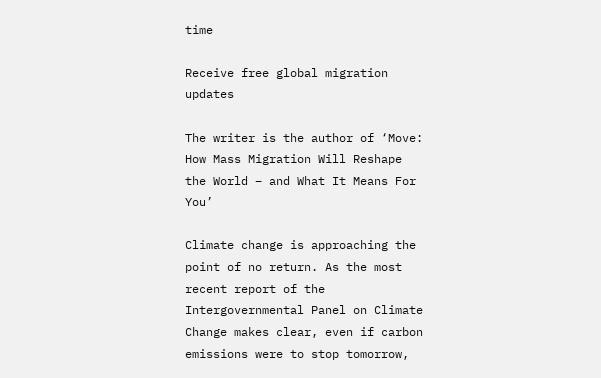time

Receive free global migration updates

The writer is the author of ‘Move: How Mass Migration Will Reshape the World – and What It Means For You’

Climate change is approaching the point of no return. As the most recent report of the Intergovernmental Panel on Climate Change makes clear, even if carbon emissions were to stop tomorrow,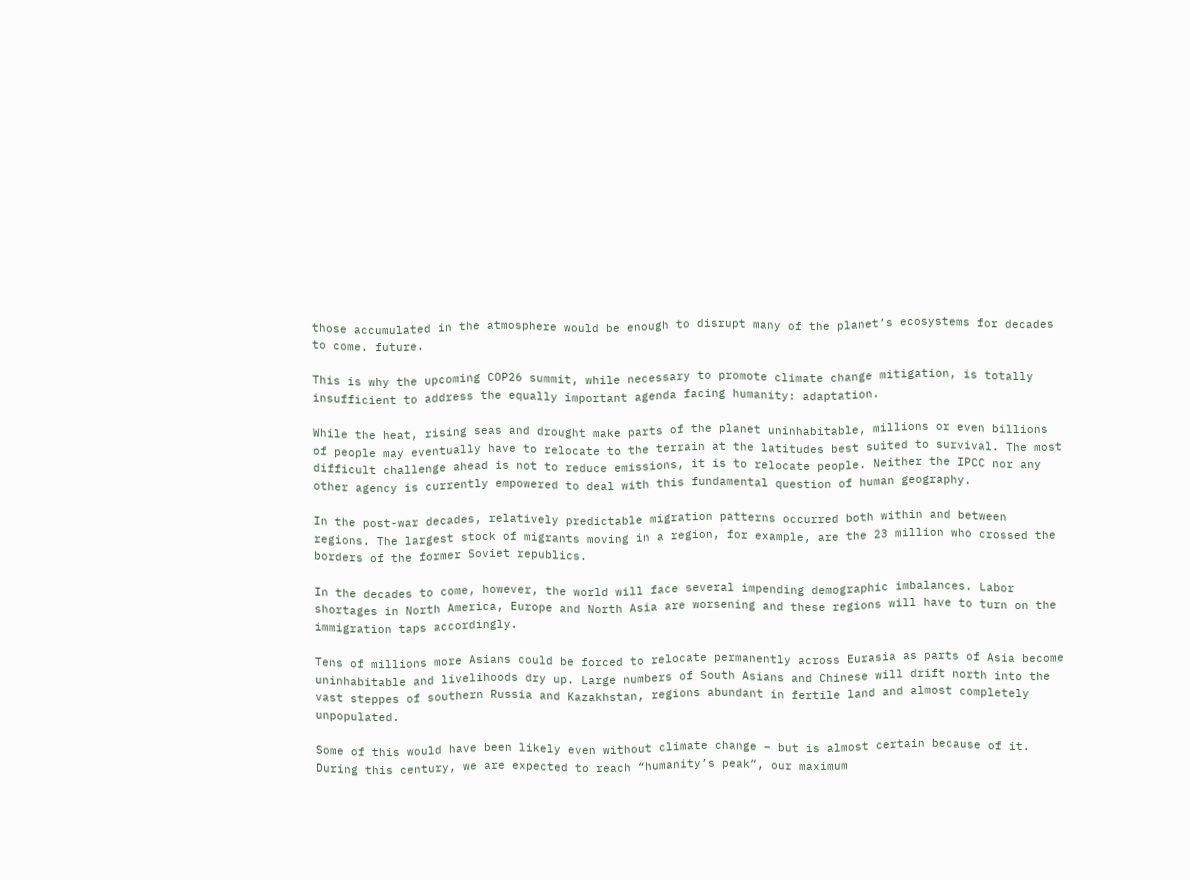those accumulated in the atmosphere would be enough to disrupt many of the planet’s ecosystems for decades to come. future.

This is why the upcoming COP26 summit, while necessary to promote climate change mitigation, is totally insufficient to address the equally important agenda facing humanity: adaptation.

While the heat, rising seas and drought make parts of the planet uninhabitable, millions or even billions of people may eventually have to relocate to the terrain at the latitudes best suited to survival. The most difficult challenge ahead is not to reduce emissions, it is to relocate people. Neither the IPCC nor any other agency is currently empowered to deal with this fundamental question of human geography.

In the post-war decades, relatively predictable migration patterns occurred both within and between regions. The largest stock of migrants moving in a region, for example, are the 23 million who crossed the borders of the former Soviet republics.

In the decades to come, however, the world will face several impending demographic imbalances. Labor shortages in North America, Europe and North Asia are worsening and these regions will have to turn on the immigration taps accordingly.

Tens of millions more Asians could be forced to relocate permanently across Eurasia as parts of Asia become uninhabitable and livelihoods dry up. Large numbers of South Asians and Chinese will drift north into the vast steppes of southern Russia and Kazakhstan, regions abundant in fertile land and almost completely unpopulated.

Some of this would have been likely even without climate change – but is almost certain because of it. During this century, we are expected to reach “humanity’s peak”, our maximum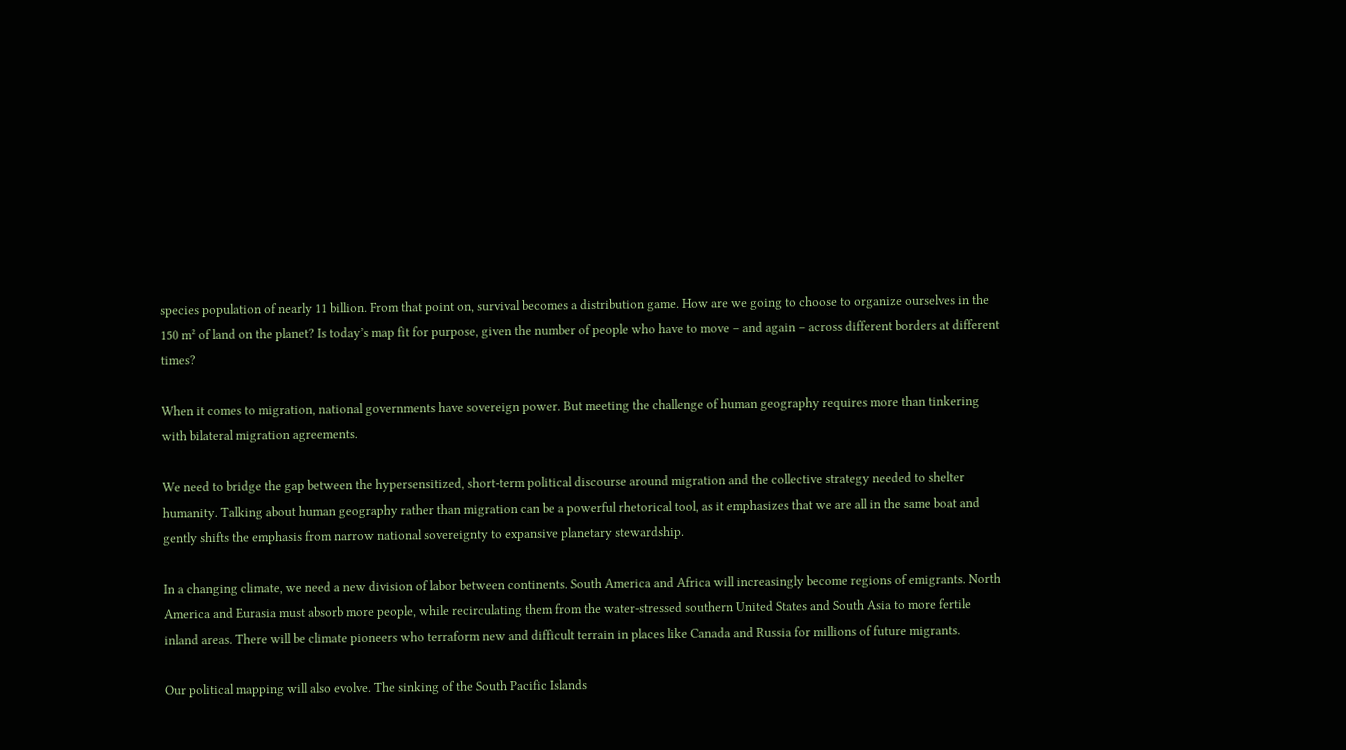species population of nearly 11 billion. From that point on, survival becomes a distribution game. How are we going to choose to organize ourselves in the 150 m² of land on the planet? Is today’s map fit for purpose, given the number of people who have to move – and again – across different borders at different times?

When it comes to migration, national governments have sovereign power. But meeting the challenge of human geography requires more than tinkering with bilateral migration agreements.

We need to bridge the gap between the hypersensitized, short-term political discourse around migration and the collective strategy needed to shelter humanity. Talking about human geography rather than migration can be a powerful rhetorical tool, as it emphasizes that we are all in the same boat and gently shifts the emphasis from narrow national sovereignty to expansive planetary stewardship.

In a changing climate, we need a new division of labor between continents. South America and Africa will increasingly become regions of emigrants. North America and Eurasia must absorb more people, while recirculating them from the water-stressed southern United States and South Asia to more fertile inland areas. There will be climate pioneers who terraform new and difficult terrain in places like Canada and Russia for millions of future migrants.

Our political mapping will also evolve. The sinking of the South Pacific Islands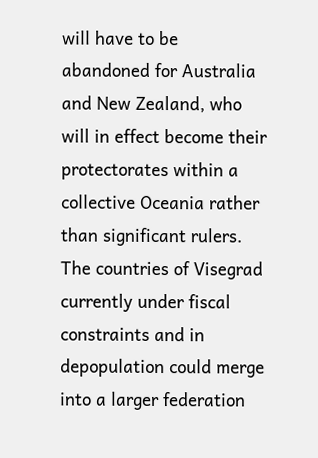will have to be abandoned for Australia and New Zealand, who will in effect become their protectorates within a collective Oceania rather than significant rulers. The countries of Visegrad currently under fiscal constraints and in depopulation could merge into a larger federation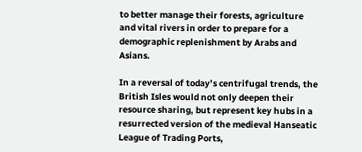to better manage their forests, agriculture and vital rivers in order to prepare for a demographic replenishment by Arabs and Asians.

In a reversal of today’s centrifugal trends, the British Isles would not only deepen their resource sharing, but represent key hubs in a resurrected version of the medieval Hanseatic League of Trading Ports,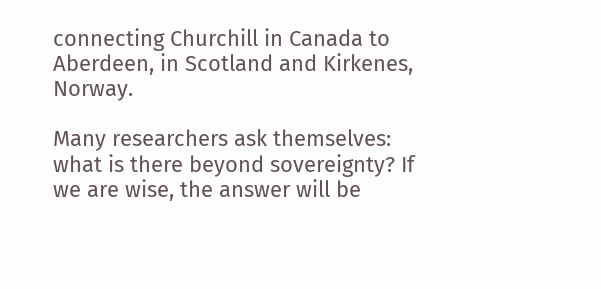connecting Churchill in Canada to Aberdeen, in Scotland and Kirkenes, Norway.

Many researchers ask themselves: what is there beyond sovereignty? If we are wise, the answer will be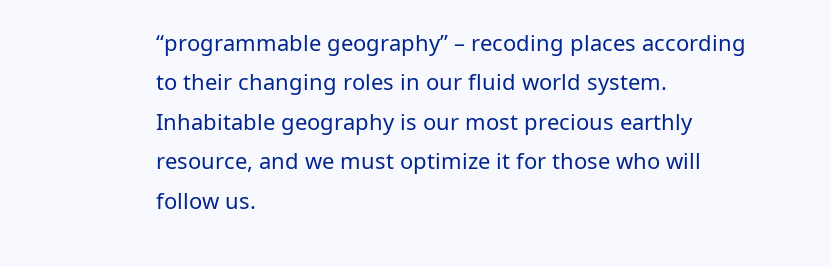“programmable geography” – recoding places according to their changing roles in our fluid world system. Inhabitable geography is our most precious earthly resource, and we must optimize it for those who will follow us.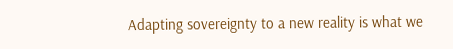Adapting sovereignty to a new reality is what we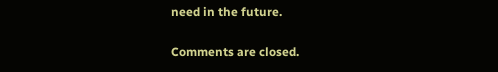need in the future.

Comments are closed.